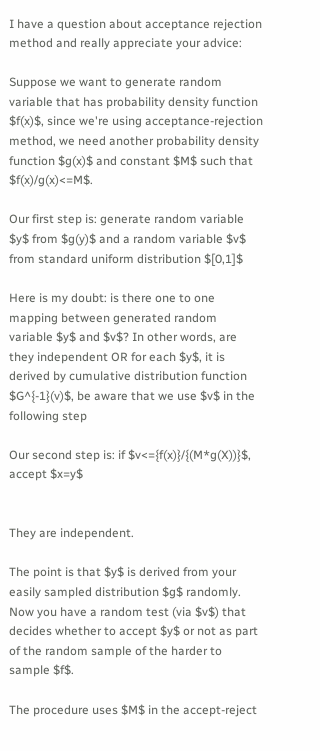I have a question about acceptance rejection method and really appreciate your advice:

Suppose we want to generate random variable that has probability density function $f(x)$, since we're using acceptance-rejection method, we need another probability density function $g(x)$ and constant $M$ such that $f(x)/g(x)<=M$.

Our first step is: generate random variable $y$ from $g(y)$ and a random variable $v$ from standard uniform distribution $[0,1]$

Here is my doubt: is there one to one mapping between generated random variable $y$ and $v$? In other words, are they independent OR for each $y$, it is derived by cumulative distribution function $G^{-1}(v)$, be aware that we use $v$ in the following step

Our second step is: if $v<={f(x)}/{(M*g(X))}$, accept $x=y$


They are independent.

The point is that $y$ is derived from your easily sampled distribution $g$ randomly. Now you have a random test (via $v$) that decides whether to accept $y$ or not as part of the random sample of the harder to sample $f$.

The procedure uses $M$ in the accept-reject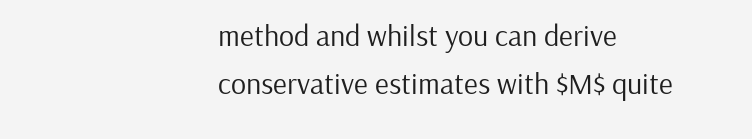method and whilst you can derive conservative estimates with $M$ quite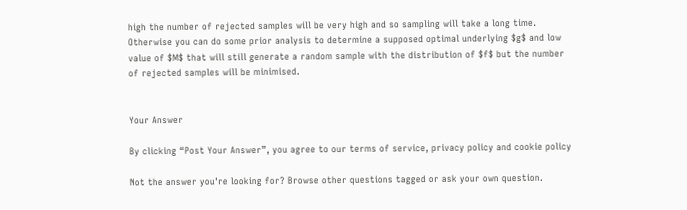high the number of rejected samples will be very high and so sampling will take a long time. Otherwise you can do some prior analysis to determine a supposed optimal underlying $g$ and low value of $M$ that will still generate a random sample with the distribution of $f$ but the number of rejected samples will be minimised.


Your Answer

By clicking “Post Your Answer”, you agree to our terms of service, privacy policy and cookie policy

Not the answer you're looking for? Browse other questions tagged or ask your own question.